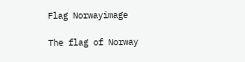Flag Norwayimage

The flag of Norway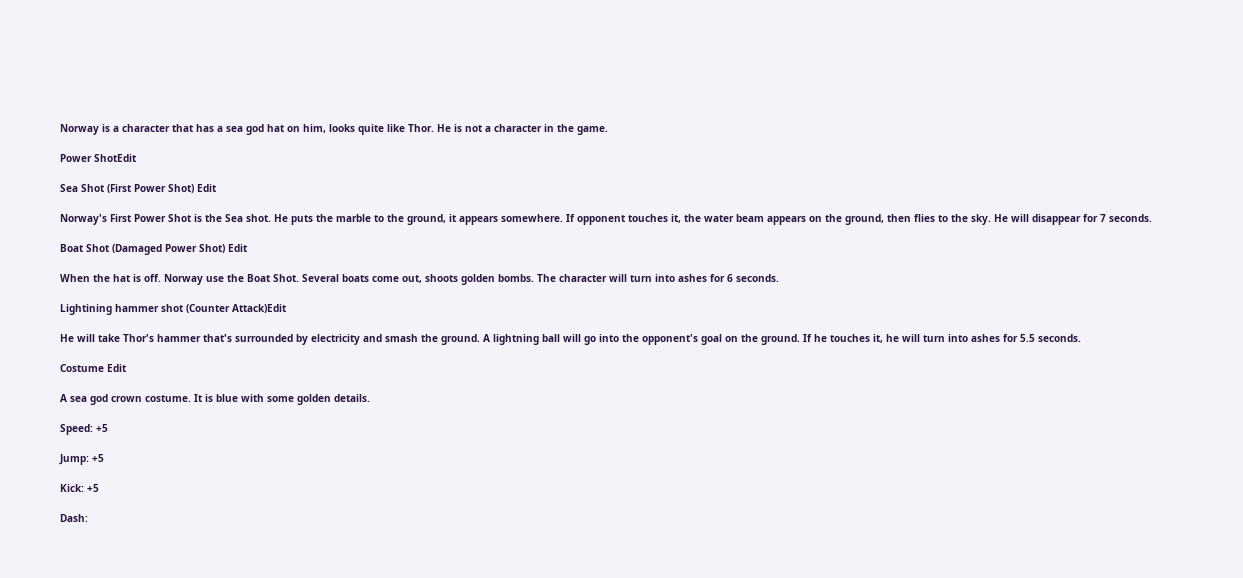Norway is a character that has a sea god hat on him, looks quite like Thor. He is not a character in the game.

Power ShotEdit

Sea Shot (First Power Shot) Edit

Norway's First Power Shot is the Sea shot. He puts the marble to the ground, it appears somewhere. If opponent touches it, the water beam appears on the ground, then flies to the sky. He will disappear for 7 seconds.

Boat Shot (Damaged Power Shot) Edit

When the hat is off. Norway use the Boat Shot. Several boats come out, shoots golden bombs. The character will turn into ashes for 6 seconds.

Lightining hammer shot (Counter Attack)Edit

He will take Thor's hammer that's surrounded by electricity and smash the ground. A lightning ball will go into the opponent's goal on the ground. If he touches it, he will turn into ashes for 5.5 seconds.

Costume Edit

A sea god crown costume. It is blue with some golden details.

Speed: +5

Jump: +5

Kick: +5

Dash: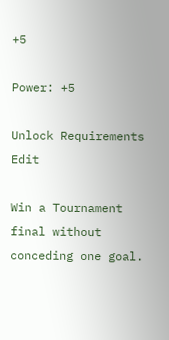+5

Power: +5

Unlock Requirements Edit

Win a Tournament final without conceding one goal.